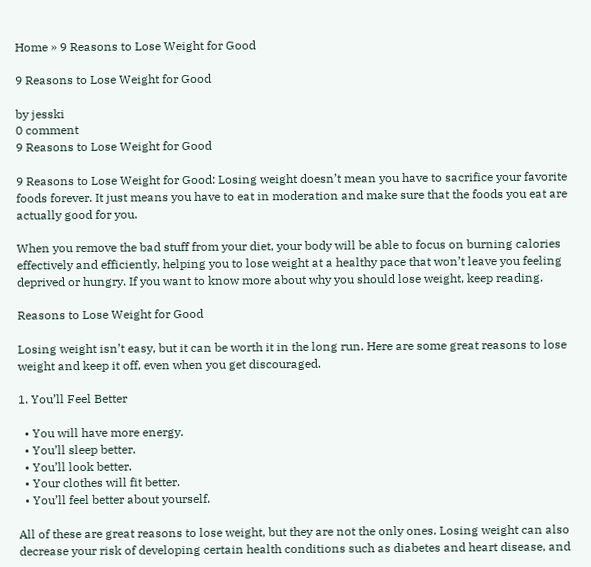Home » 9 Reasons to Lose Weight for Good

9 Reasons to Lose Weight for Good

by jesski
0 comment
9 Reasons to Lose Weight for Good

9 Reasons to Lose Weight for Good: Losing weight doesn’t mean you have to sacrifice your favorite foods forever. It just means you have to eat in moderation and make sure that the foods you eat are actually good for you.

When you remove the bad stuff from your diet, your body will be able to focus on burning calories effectively and efficiently, helping you to lose weight at a healthy pace that won’t leave you feeling deprived or hungry. If you want to know more about why you should lose weight, keep reading.

Reasons to Lose Weight for Good

Losing weight isn’t easy, but it can be worth it in the long run. Here are some great reasons to lose weight and keep it off, even when you get discouraged.

1. You’ll Feel Better

  • You will have more energy.
  • You’ll sleep better.
  • You’ll look better.
  • Your clothes will fit better.
  • You’ll feel better about yourself.

All of these are great reasons to lose weight, but they are not the only ones. Losing weight can also decrease your risk of developing certain health conditions such as diabetes and heart disease, and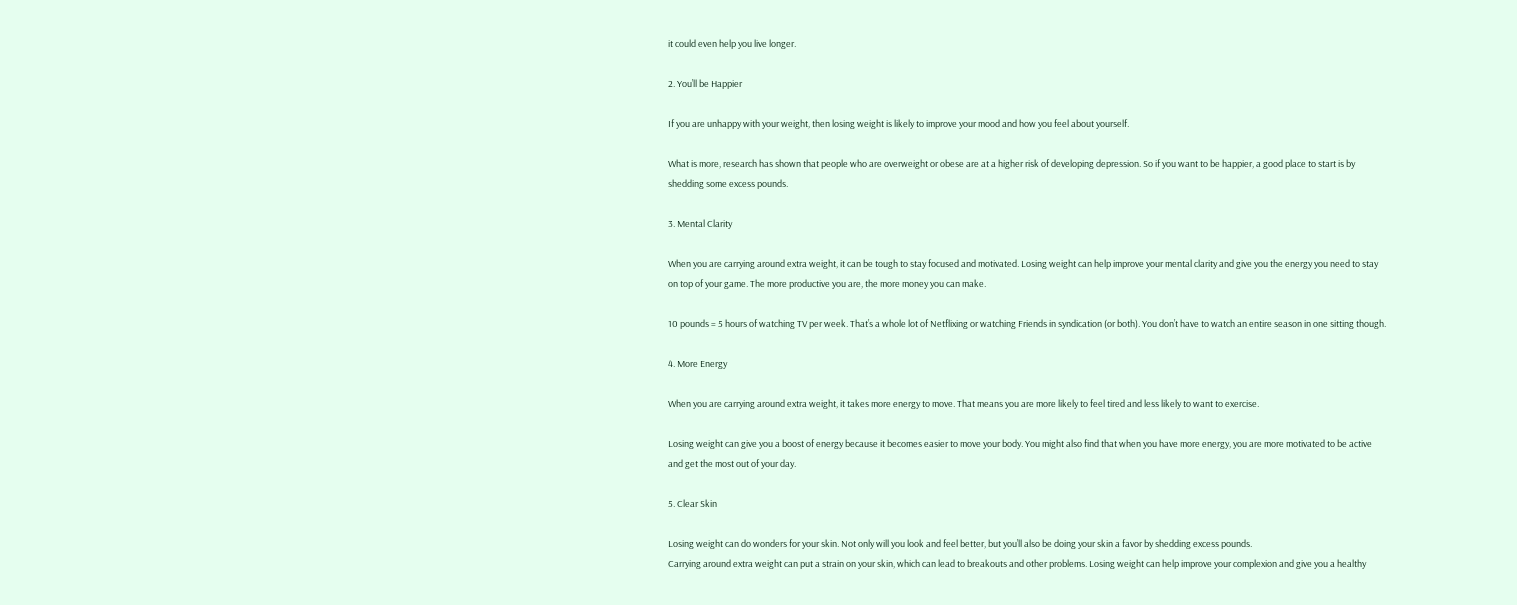it could even help you live longer.

2. You’ll be Happier

If you are unhappy with your weight, then losing weight is likely to improve your mood and how you feel about yourself.

What is more, research has shown that people who are overweight or obese are at a higher risk of developing depression. So if you want to be happier, a good place to start is by shedding some excess pounds.

3. Mental Clarity

When you are carrying around extra weight, it can be tough to stay focused and motivated. Losing weight can help improve your mental clarity and give you the energy you need to stay on top of your game. The more productive you are, the more money you can make.

10 pounds = 5 hours of watching TV per week. That’s a whole lot of Netflixing or watching Friends in syndication (or both). You don’t have to watch an entire season in one sitting though.

4. More Energy

When you are carrying around extra weight, it takes more energy to move. That means you are more likely to feel tired and less likely to want to exercise.

Losing weight can give you a boost of energy because it becomes easier to move your body. You might also find that when you have more energy, you are more motivated to be active and get the most out of your day.

5. Clear Skin

Losing weight can do wonders for your skin. Not only will you look and feel better, but you’ll also be doing your skin a favor by shedding excess pounds.
Carrying around extra weight can put a strain on your skin, which can lead to breakouts and other problems. Losing weight can help improve your complexion and give you a healthy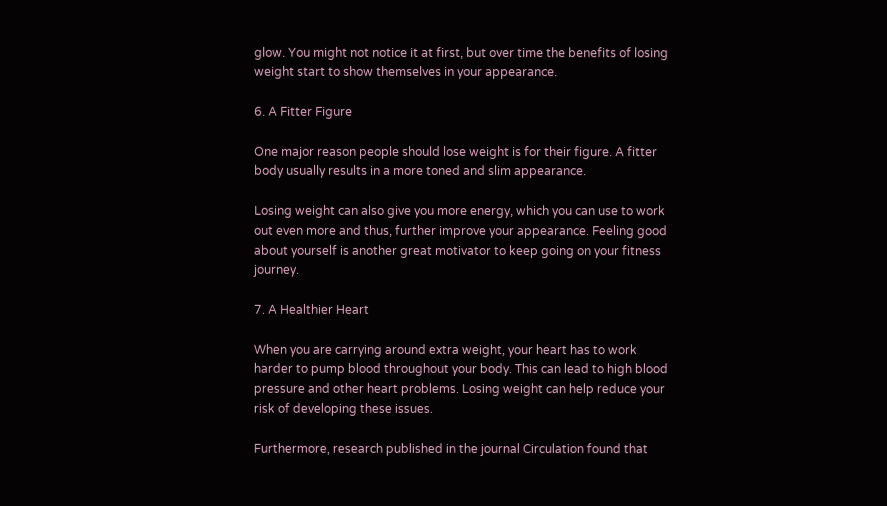glow. You might not notice it at first, but over time the benefits of losing weight start to show themselves in your appearance.

6. A Fitter Figure

One major reason people should lose weight is for their figure. A fitter body usually results in a more toned and slim appearance.

Losing weight can also give you more energy, which you can use to work out even more and thus, further improve your appearance. Feeling good about yourself is another great motivator to keep going on your fitness journey.

7. A Healthier Heart

When you are carrying around extra weight, your heart has to work harder to pump blood throughout your body. This can lead to high blood pressure and other heart problems. Losing weight can help reduce your risk of developing these issues.

Furthermore, research published in the journal Circulation found that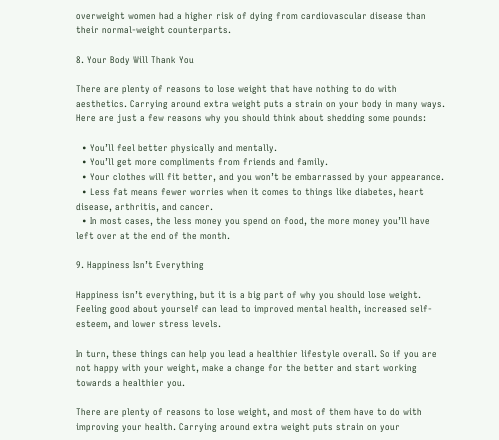overweight women had a higher risk of dying from cardiovascular disease than their normal-weight counterparts.

8. Your Body Will Thank You

There are plenty of reasons to lose weight that have nothing to do with aesthetics. Carrying around extra weight puts a strain on your body in many ways. Here are just a few reasons why you should think about shedding some pounds:

  • You’ll feel better physically and mentally.
  • You’ll get more compliments from friends and family.
  • Your clothes will fit better, and you won’t be embarrassed by your appearance.
  • Less fat means fewer worries when it comes to things like diabetes, heart disease, arthritis, and cancer.
  • In most cases, the less money you spend on food, the more money you’ll have left over at the end of the month.

9. Happiness Isn’t Everything

Happiness isn’t everything, but it is a big part of why you should lose weight. Feeling good about yourself can lead to improved mental health, increased self-esteem, and lower stress levels.

In turn, these things can help you lead a healthier lifestyle overall. So if you are not happy with your weight, make a change for the better and start working towards a healthier you.

There are plenty of reasons to lose weight, and most of them have to do with improving your health. Carrying around extra weight puts strain on your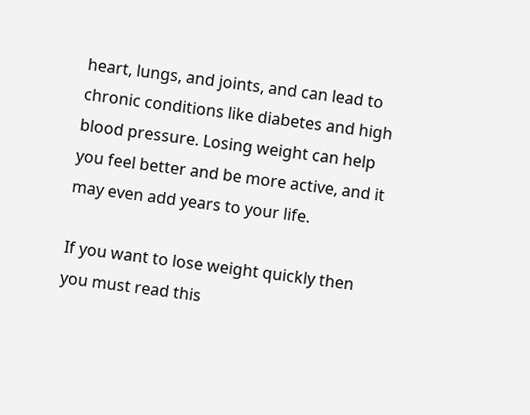heart, lungs, and joints, and can lead to chronic conditions like diabetes and high blood pressure. Losing weight can help you feel better and be more active, and it may even add years to your life.

If you want to lose weight quickly then you must read this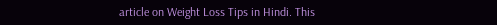article on Weight Loss Tips in Hindi. This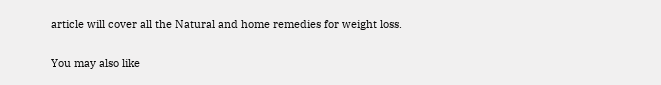article will cover all the Natural and home remedies for weight loss.

You may also like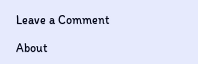Leave a Comment

About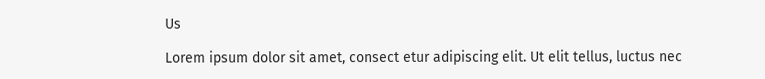Us

Lorem ipsum dolor sit amet, consect etur adipiscing elit. Ut elit tellus, luctus nec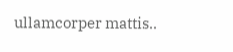ullamcorper mattis..